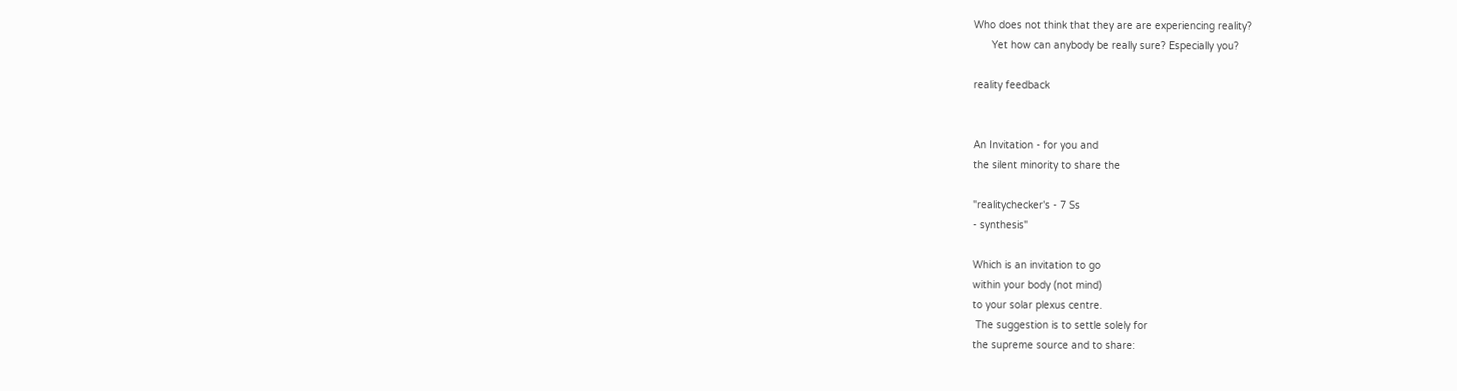Who does not think that they are are experiencing reality?
      Yet how can anybody be really sure? Especially you?

reality feedback


An Invitation - for you and
the silent minority to share the

"realitychecker's - 7 Ss
- synthesis"

Which is an invitation to go
within your body (not mind)
to your solar plexus centre.
 The suggestion is to settle solely for
the supreme source and to share: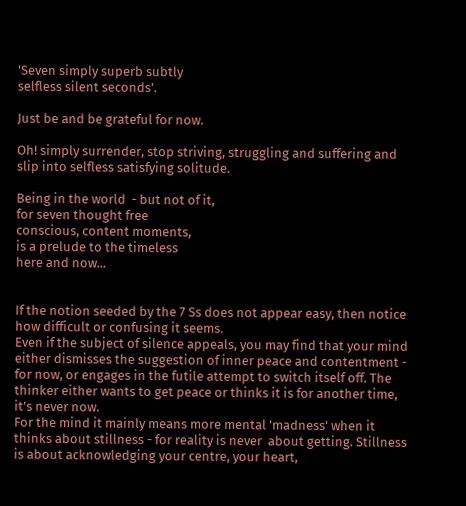'Seven simply superb subtly
selfless silent seconds'.

Just be and be grateful for now.

Oh! simply surrender, stop striving, struggling and suffering and slip into selfless satisfying solitude.

Being in the world  - but not of it,
for seven thought free
conscious, content moments,
is a prelude to the timeless
here and now...


If the notion seeded by the 7 Ss does not appear easy, then notice how difficult or confusing it seems.
Even if the subject of silence appeals, you may find that your mind either dismisses the suggestion of inner peace and contentment - for now, or engages in the futile attempt to switch itself off. The thinker either wants to get peace or thinks it is for another time, it's never now.
For the mind it mainly means more mental 'madness' when it thinks about stillness - for reality is never  about getting. Stillness is about acknowledging your centre, your heart,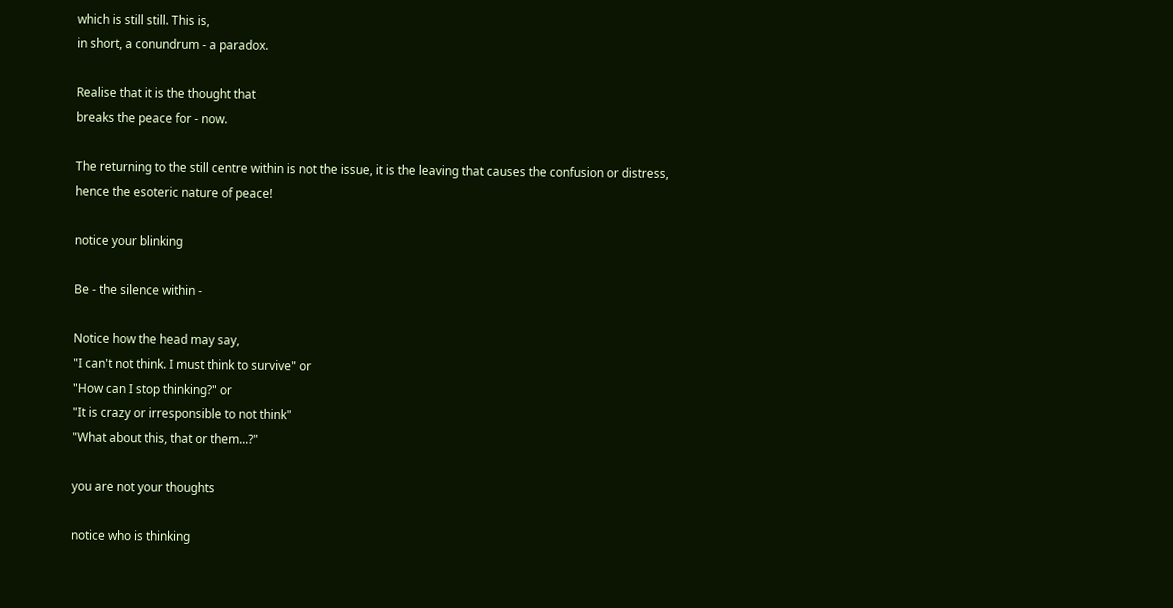which is still still. This is,
in short, a conundrum - a paradox.

Realise that it is the thought that
breaks the peace for - now.

The returning to the still centre within is not the issue, it is the leaving that causes the confusion or distress,
hence the esoteric nature of peace!

notice your blinking

Be - the silence within -

Notice how the head may say,
"I can't not think. I must think to survive" or
"How can I stop thinking?" or
"It is crazy or irresponsible to not think"
"What about this, that or them...?"

you are not your thoughts

notice who is thinking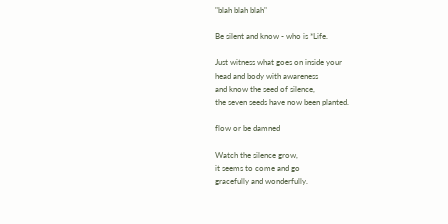"blah blah blah"

Be silent and know - who is *Life.

Just witness what goes on inside your
head and body with awareness
and know the seed of silence,
the seven seeds have now been planted.

flow or be damned

Watch the silence grow,
it seems to come and go
gracefully and wonderfully.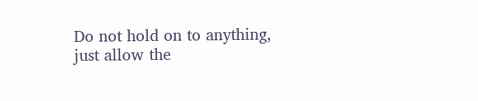Do not hold on to anything,
just allow the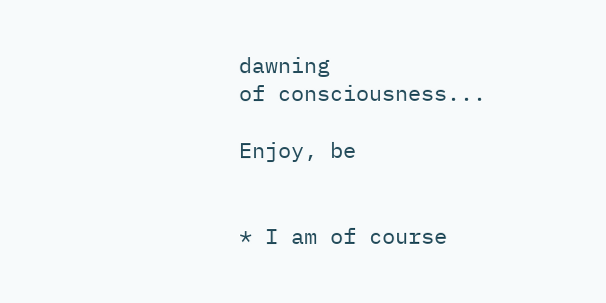dawning
of consciousness...

Enjoy, be


* I am of course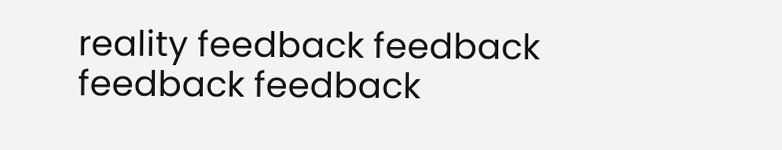reality feedback feedback feedback feedback